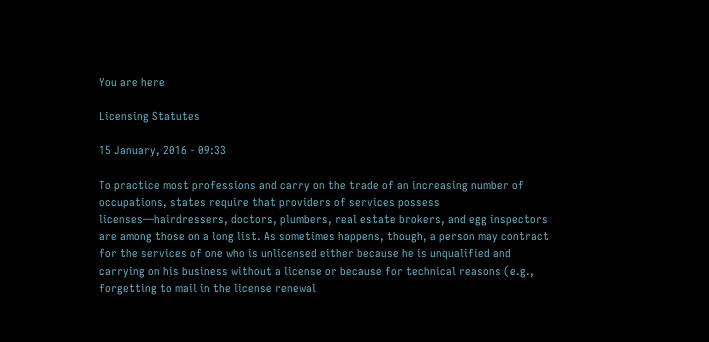You are here

Licensing Statutes

15 January, 2016 - 09:33

To practice most professions and carry on the trade of an increasing number of occupations, states require that providers of services possess licenses—hairdressers, doctors, plumbers, real estate brokers, and egg inspectors are among those on a long list. As sometimes happens, though, a person may contract for the services of one who is unlicensed either because he is unqualified and carrying on his business without a license or because for technical reasons (e.g., forgetting to mail in the license renewal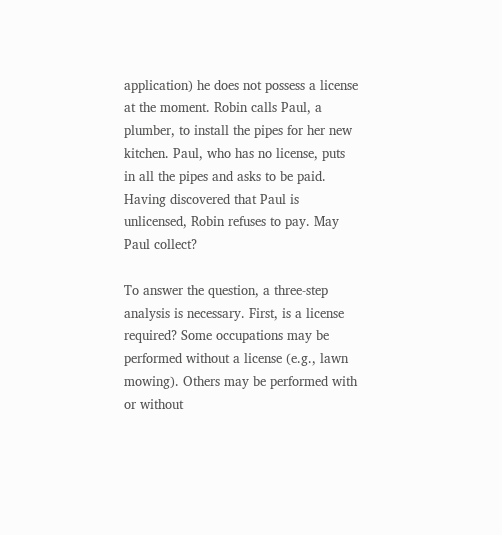application) he does not possess a license at the moment. Robin calls Paul, a plumber, to install the pipes for her new kitchen. Paul, who has no license, puts in all the pipes and asks to be paid. Having discovered that Paul is unlicensed, Robin refuses to pay. May Paul collect?

To answer the question, a three-step analysis is necessary. First, is a license required? Some occupations may be performed without a license (e.g., lawn mowing). Others may be performed with or without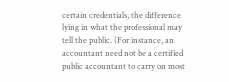certain credentials, the difference lying in what the professional may tell the public. (For instance, an accountant need not be a certified public accountant to carry on most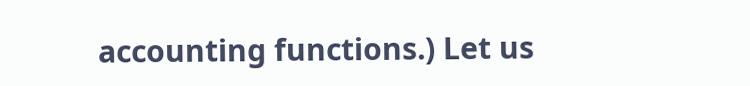accounting functions.) Let us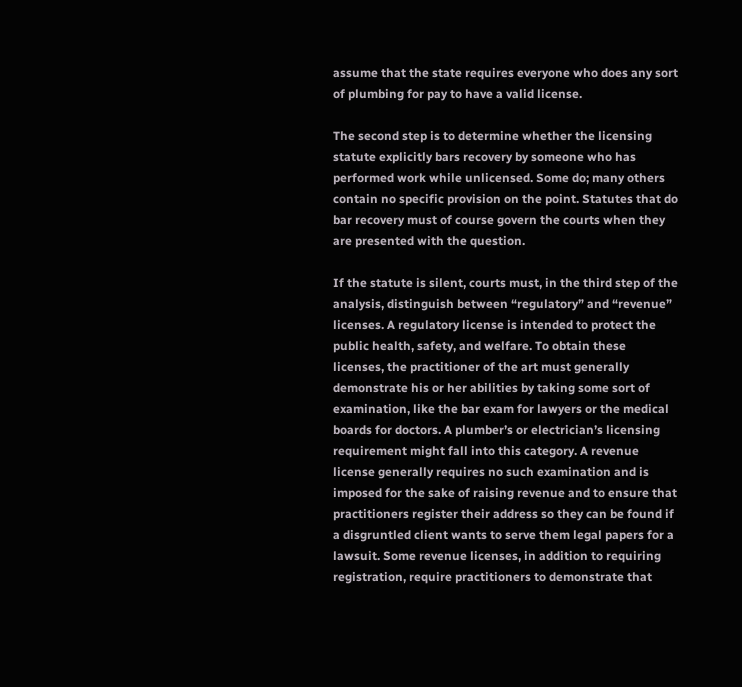assume that the state requires everyone who does any sort of plumbing for pay to have a valid license.

The second step is to determine whether the licensing statute explicitly bars recovery by someone who has performed work while unlicensed. Some do; many others contain no specific provision on the point. Statutes that do bar recovery must of course govern the courts when they are presented with the question.

If the statute is silent, courts must, in the third step of the analysis, distinguish between “regulatory” and “revenue” licenses. A regulatory license is intended to protect the public health, safety, and welfare. To obtain these licenses, the practitioner of the art must generally demonstrate his or her abilities by taking some sort of examination, like the bar exam for lawyers or the medical boards for doctors. A plumber’s or electrician’s licensing requirement might fall into this category. A revenue license generally requires no such examination and is imposed for the sake of raising revenue and to ensure that practitioners register their address so they can be found if a disgruntled client wants to serve them legal papers for a lawsuit. Some revenue licenses, in addition to requiring registration, require practitioners to demonstrate that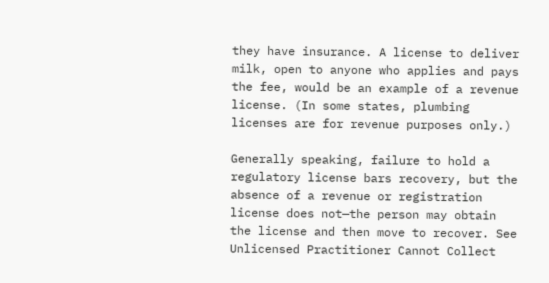they have insurance. A license to deliver milk, open to anyone who applies and pays the fee, would be an example of a revenue license. (In some states, plumbing licenses are for revenue purposes only.)

Generally speaking, failure to hold a regulatory license bars recovery, but the absence of a revenue or registration license does not—the person may obtain the license and then move to recover. See Unlicensed Practitioner Cannot Collect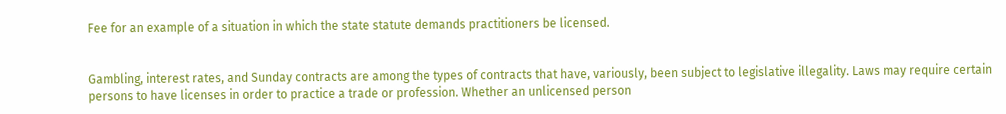Fee for an example of a situation in which the state statute demands practitioners be licensed.


Gambling, interest rates, and Sunday contracts are among the types of contracts that have, variously, been subject to legislative illegality. Laws may require certain persons to have licenses in order to practice a trade or profession. Whether an unlicensed person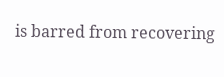is barred from recovering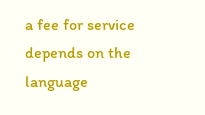a fee for service depends on the language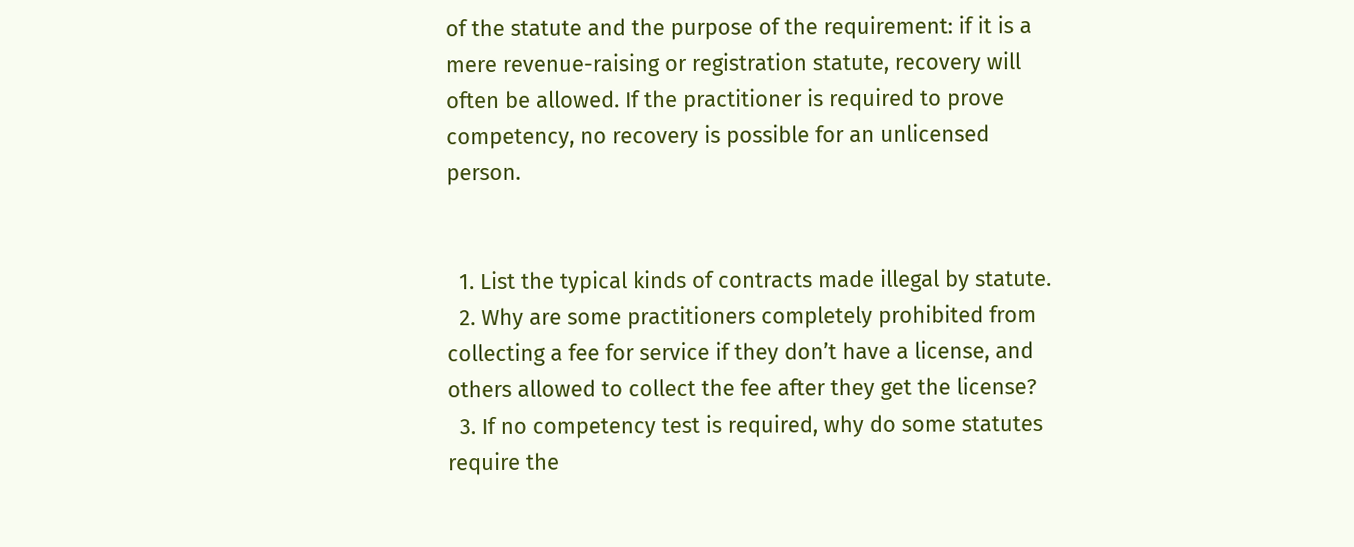of the statute and the purpose of the requirement: if it is a mere revenue-raising or registration statute, recovery will often be allowed. If the practitioner is required to prove competency, no recovery is possible for an unlicensed person.


  1. List the typical kinds of contracts made illegal by statute.
  2. Why are some practitioners completely prohibited from collecting a fee for service if they don’t have a license, and others allowed to collect the fee after they get the license?
  3. If no competency test is required, why do some statutes require the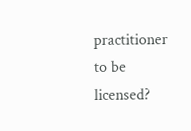practitioner to be licensed?